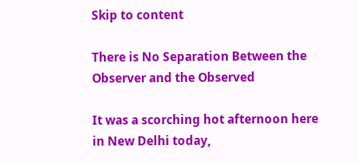Skip to content

There is No Separation Between the Observer and the Observed

It was a scorching hot afternoon here in New Delhi today,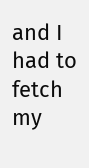and I had to fetch my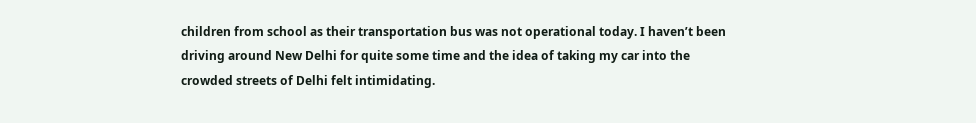children from school as their transportation bus was not operational today. I haven’t been driving around New Delhi for quite some time and the idea of taking my car into the crowded streets of Delhi felt intimidating.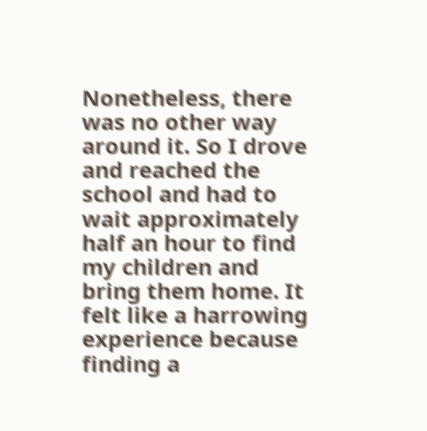Nonetheless, there was no other way around it. So I drove and reached the school and had to wait approximately half an hour to find my children and bring them home. It felt like a harrowing experience because finding a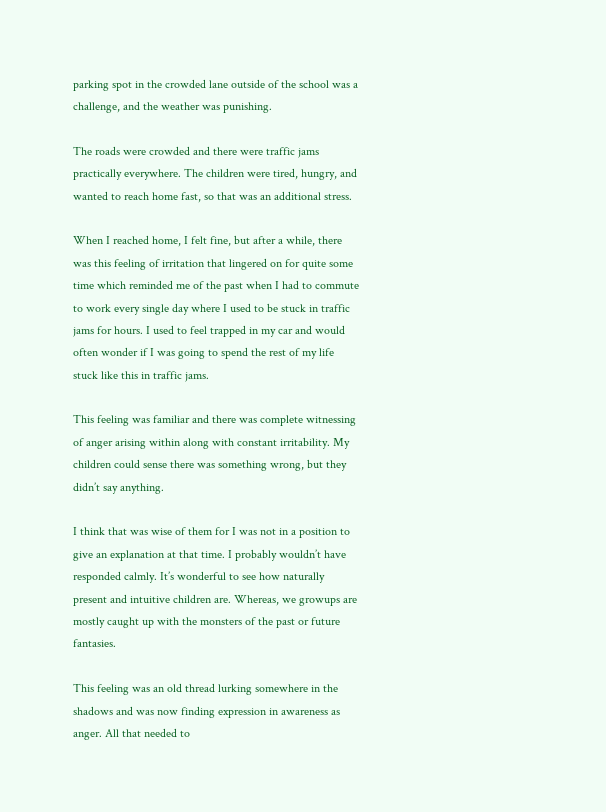parking spot in the crowded lane outside of the school was a challenge, and the weather was punishing.

The roads were crowded and there were traffic jams practically everywhere. The children were tired, hungry, and wanted to reach home fast, so that was an additional stress.

When I reached home, I felt fine, but after a while, there was this feeling of irritation that lingered on for quite some time which reminded me of the past when I had to commute to work every single day where I used to be stuck in traffic jams for hours. I used to feel trapped in my car and would often wonder if I was going to spend the rest of my life stuck like this in traffic jams.

This feeling was familiar and there was complete witnessing of anger arising within along with constant irritability. My children could sense there was something wrong, but they didn’t say anything.

I think that was wise of them for I was not in a position to give an explanation at that time. I probably wouldn’t have responded calmly. It’s wonderful to see how naturally present and intuitive children are. Whereas, we growups are mostly caught up with the monsters of the past or future fantasies.

This feeling was an old thread lurking somewhere in the shadows and was now finding expression in awareness as anger. All that needed to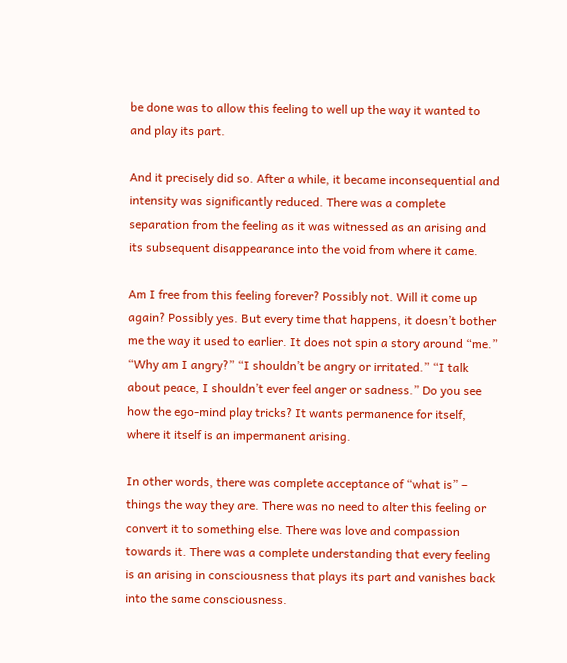be done was to allow this feeling to well up the way it wanted to and play its part.

And it precisely did so. After a while, it became inconsequential and intensity was significantly reduced. There was a complete separation from the feeling as it was witnessed as an arising and its subsequent disappearance into the void from where it came.

Am I free from this feeling forever? Possibly not. Will it come up again? Possibly yes. But every time that happens, it doesn’t bother me the way it used to earlier. It does not spin a story around “me.” “Why am I angry?” “I shouldn’t be angry or irritated.” “I talk about peace, I shouldn’t ever feel anger or sadness.” Do you see how the ego-mind play tricks? It wants permanence for itself, where it itself is an impermanent arising.

In other words, there was complete acceptance of “what is” – things the way they are. There was no need to alter this feeling or convert it to something else. There was love and compassion towards it. There was a complete understanding that every feeling is an arising in consciousness that plays its part and vanishes back into the same consciousness.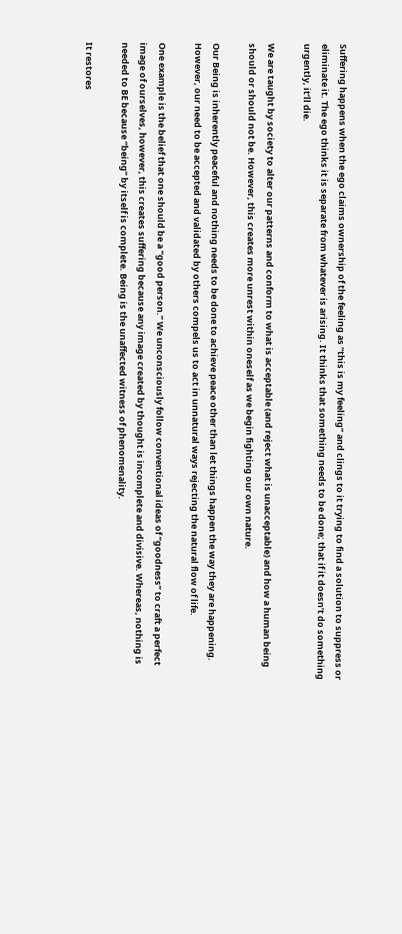Suffering happens when the ego claims ownership of the feeling as “this is my feeling” and clings to it trying to find a solution to suppress or eliminate it. The ego thinks it is separate from whatever is arising. It thinks that something needs to be done; that if it doesn’t do something urgently, it’ll die.

We are taught by society to alter our patterns and conform to what is acceptable (and reject what is unacceptable) and how a human being should or should not be. However, this creates more unrest within oneself as we begin fighting our own nature.

Our Being is inherently peaceful and nothing needs to be done to achieve peace other than let things happen the way they are happening. However, our need to be accepted and validated by others compels us to act in unnatural ways rejecting the natural flow of life.

One example is the belief that one should be a “good person.” We unconsciously follow conventional ideas of “goodness” to craft a perfect image of ourselves, however, this creates suffering because any image created by thought is incomplete and divisive. Whereas, nothing is needed to BE because “being” by itself is complete. Being is the unaffected witness of phenomenality.

It restores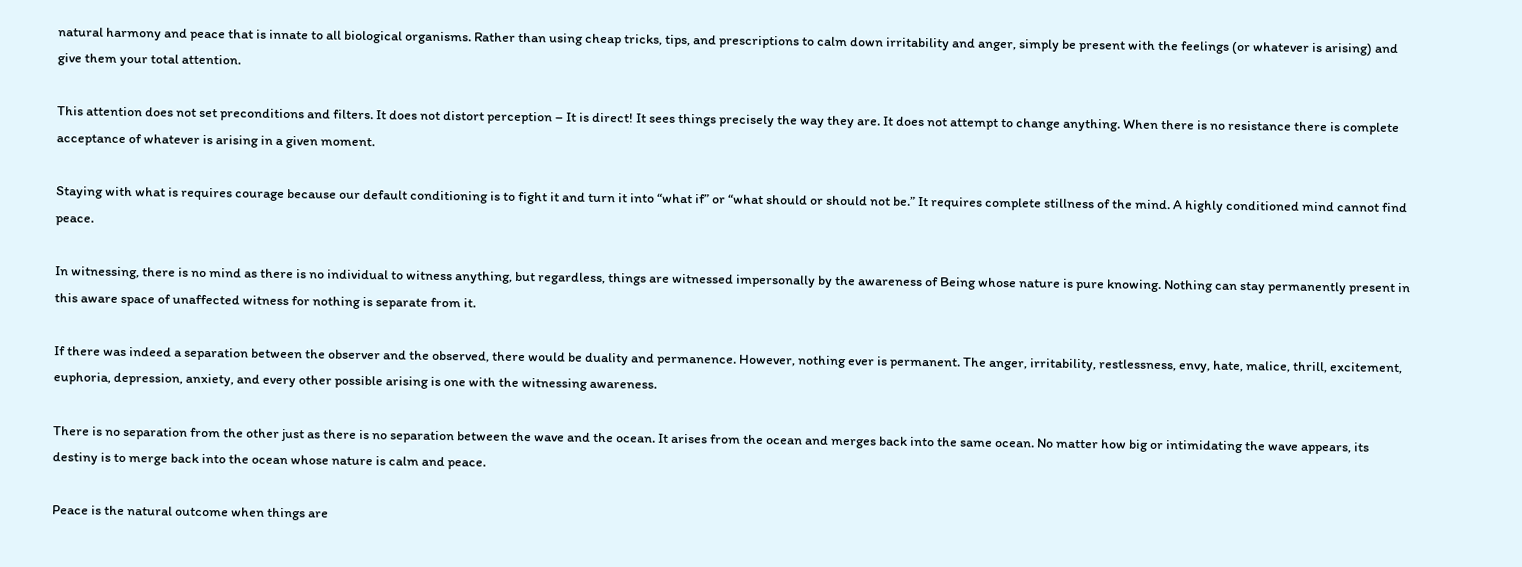natural harmony and peace that is innate to all biological organisms. Rather than using cheap tricks, tips, and prescriptions to calm down irritability and anger, simply be present with the feelings (or whatever is arising) and give them your total attention.

This attention does not set preconditions and filters. It does not distort perception – It is direct! It sees things precisely the way they are. It does not attempt to change anything. When there is no resistance there is complete acceptance of whatever is arising in a given moment.

Staying with what is requires courage because our default conditioning is to fight it and turn it into “what if” or “what should or should not be.” It requires complete stillness of the mind. A highly conditioned mind cannot find peace.

In witnessing, there is no mind as there is no individual to witness anything, but regardless, things are witnessed impersonally by the awareness of Being whose nature is pure knowing. Nothing can stay permanently present in this aware space of unaffected witness for nothing is separate from it.

If there was indeed a separation between the observer and the observed, there would be duality and permanence. However, nothing ever is permanent. The anger, irritability, restlessness, envy, hate, malice, thrill, excitement, euphoria, depression, anxiety, and every other possible arising is one with the witnessing awareness.

There is no separation from the other just as there is no separation between the wave and the ocean. It arises from the ocean and merges back into the same ocean. No matter how big or intimidating the wave appears, its destiny is to merge back into the ocean whose nature is calm and peace.

Peace is the natural outcome when things are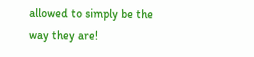allowed to simply be the way they are!